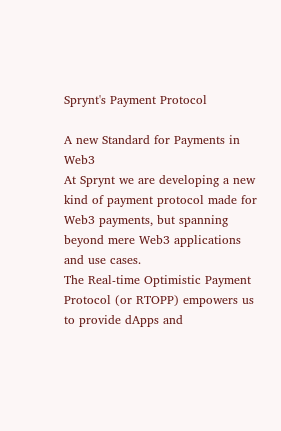Sprynt's Payment Protocol

A new Standard for Payments in Web3
At Sprynt we are developing a new kind of payment protocol made for Web3 payments, but spanning beyond mere Web3 applications and use cases.
The Real-time Optimistic Payment Protocol (or RTOPP) empowers us to provide dApps and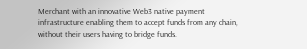Merchant with an innovative Web3 native payment infrastructure enabling them to accept funds from any chain, without their users having to bridge funds.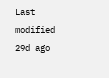Last modified 29d ago